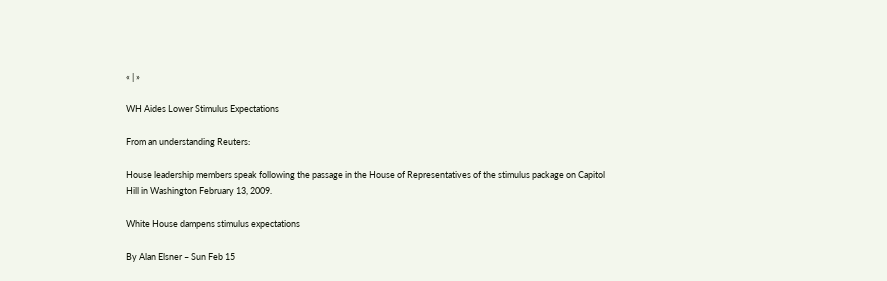« | »

WH Aides Lower Stimulus Expectations

From an understanding Reuters:

House leadership members speak following the passage in the House of Representatives of the stimulus package on Capitol Hill in Washington February 13, 2009.

White House dampens stimulus expectations

By Alan Elsner – Sun Feb 15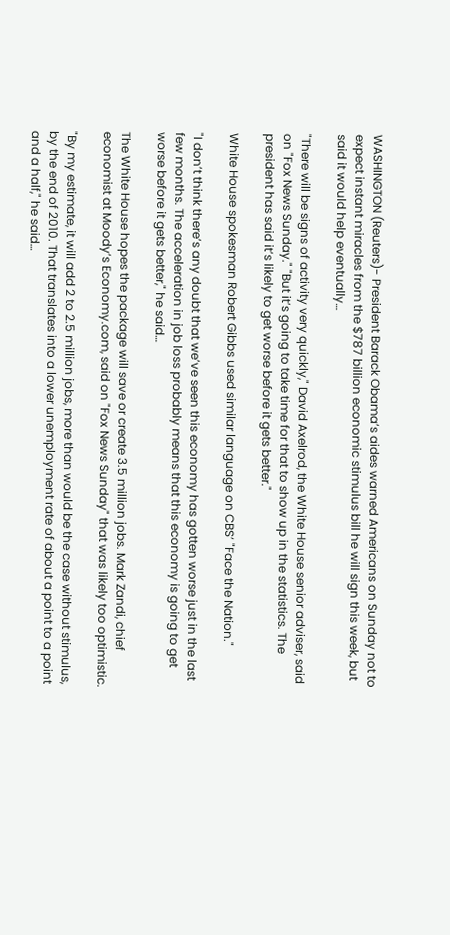WASHINGTON (Reuters)- President Barack Obama’s aides warned Americans on Sunday not to expect instant miracles from the $787 billion economic stimulus bill he will sign this week, but said it would help eventually…

"There will be signs of activity very quickly," David Axelrod, the White House senior adviser, said on "Fox News Sunday." "But it’s going to take time for that to show up in the statistics. The president has said it’s likely to get worse before it gets better."

White House spokesman Robert Gibbs used similar language on CBS’ "Face the Nation."

"I don’t think there’s any doubt that we’ve seen this economy has gotten worse just in the last few months. The acceleration in job loss probably means that this economy is going to get worse before it gets better," he said…

The White House hopes the package will save or create 3.5 million jobs. Mark Zandi, chief economist at Moody’s Economy.com, said on "Fox News Sunday" that was likely too optimistic.

"By my estimate, it will add 2 to 2.5 million jobs, more than would be the case without stimulus, by the end of 2010. That translates into a lower unemployment rate of about a point to a point and a half," he said…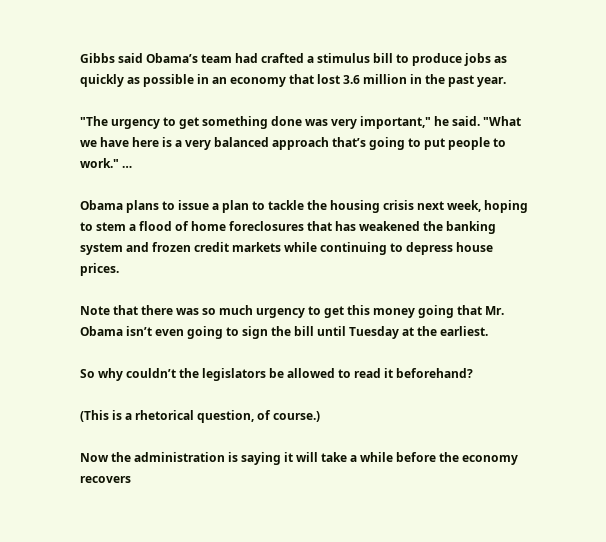Gibbs said Obama’s team had crafted a stimulus bill to produce jobs as quickly as possible in an economy that lost 3.6 million in the past year.

"The urgency to get something done was very important," he said. "What we have here is a very balanced approach that’s going to put people to work." …

Obama plans to issue a plan to tackle the housing crisis next week, hoping to stem a flood of home foreclosures that has weakened the banking system and frozen credit markets while continuing to depress house prices.

Note that there was so much urgency to get this money going that Mr. Obama isn’t even going to sign the bill until Tuesday at the earliest.

So why couldn’t the legislators be allowed to read it beforehand?

(This is a rhetorical question, of course.)

Now the administration is saying it will take a while before the economy recovers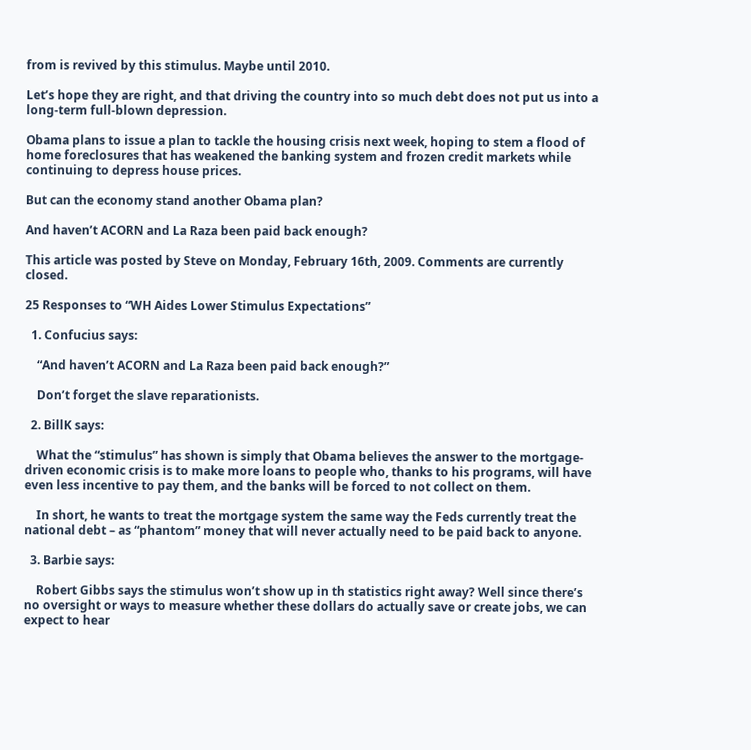from is revived by this stimulus. Maybe until 2010.

Let’s hope they are right, and that driving the country into so much debt does not put us into a long-term full-blown depression.

Obama plans to issue a plan to tackle the housing crisis next week, hoping to stem a flood of home foreclosures that has weakened the banking system and frozen credit markets while continuing to depress house prices.

But can the economy stand another Obama plan?

And haven’t ACORN and La Raza been paid back enough?

This article was posted by Steve on Monday, February 16th, 2009. Comments are currently closed.

25 Responses to “WH Aides Lower Stimulus Expectations”

  1. Confucius says:

    “And haven’t ACORN and La Raza been paid back enough?”

    Don’t forget the slave reparationists.

  2. BillK says:

    What the “stimulus” has shown is simply that Obama believes the answer to the mortgage-driven economic crisis is to make more loans to people who, thanks to his programs, will have even less incentive to pay them, and the banks will be forced to not collect on them.

    In short, he wants to treat the mortgage system the same way the Feds currently treat the national debt – as “phantom” money that will never actually need to be paid back to anyone.

  3. Barbie says:

    Robert Gibbs says the stimulus won’t show up in th statistics right away? Well since there’s no oversight or ways to measure whether these dollars do actually save or create jobs, we can expect to hear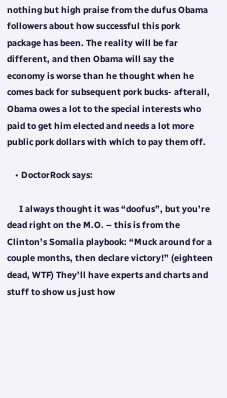nothing but high praise from the dufus Obama followers about how successful this pork package has been. The reality will be far different, and then Obama will say the economy is worse than he thought when he comes back for subsequent pork bucks- afterall, Obama owes a lot to the special interests who paid to get him elected and needs a lot more public pork dollars with which to pay them off.

    • DoctorRock says:

      I always thought it was “doofus”, but you’re dead right on the M.O. – this is from the Clinton’s Somalia playbook: “Muck around for a couple months, then declare victory!” (eighteen dead, WTF) They’ll have experts and charts and stuff to show us just how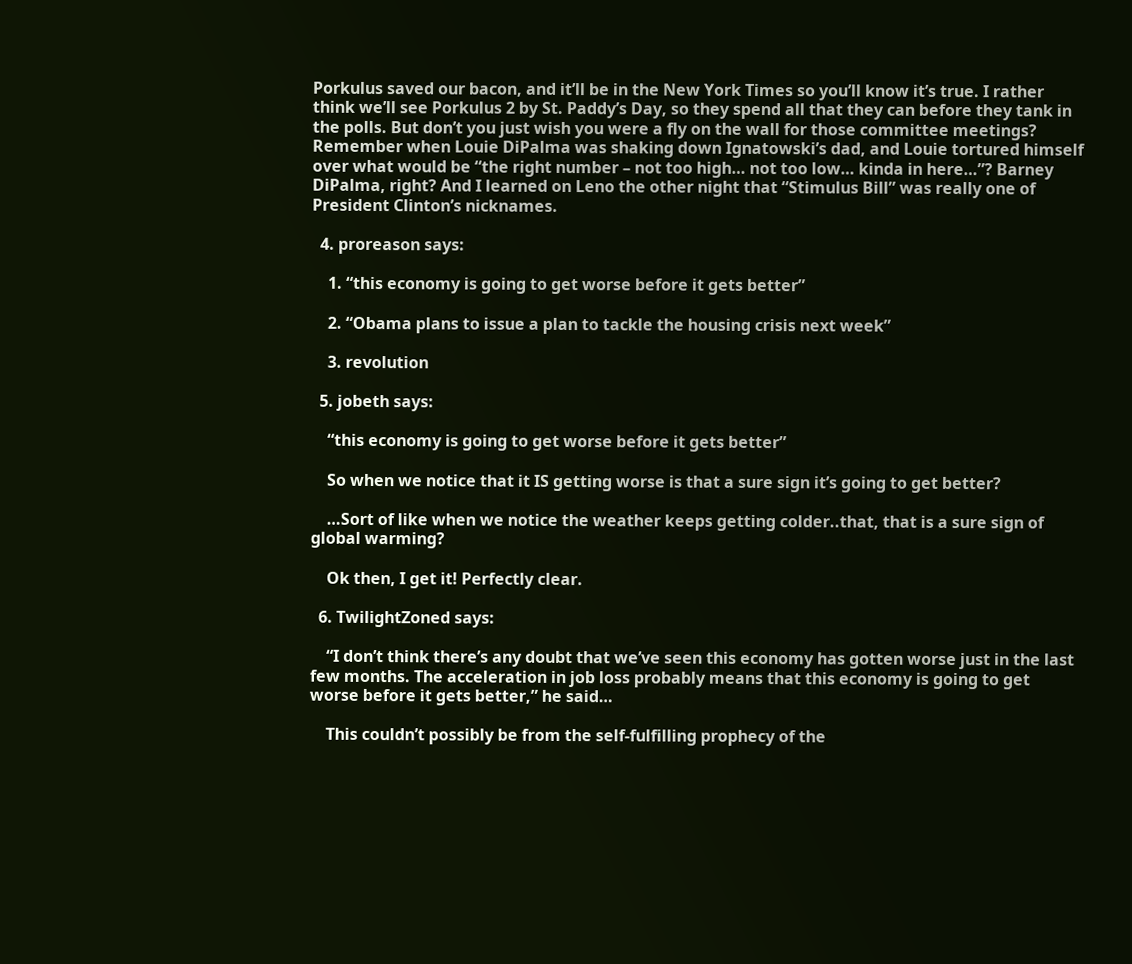Porkulus saved our bacon, and it’ll be in the New York Times so you’ll know it’s true. I rather think we’ll see Porkulus 2 by St. Paddy’s Day, so they spend all that they can before they tank in the polls. But don’t you just wish you were a fly on the wall for those committee meetings? Remember when Louie DiPalma was shaking down Ignatowski’s dad, and Louie tortured himself over what would be “the right number – not too high… not too low… kinda in here…”? Barney DiPalma, right? And I learned on Leno the other night that “Stimulus Bill” was really one of President Clinton’s nicknames.

  4. proreason says:

    1. “this economy is going to get worse before it gets better”

    2. “Obama plans to issue a plan to tackle the housing crisis next week”

    3. revolution

  5. jobeth says:

    “this economy is going to get worse before it gets better”

    So when we notice that it IS getting worse is that a sure sign it’s going to get better?

    …Sort of like when we notice the weather keeps getting colder..that, that is a sure sign of global warming?

    Ok then, I get it! Perfectly clear.

  6. TwilightZoned says:

    “I don’t think there’s any doubt that we’ve seen this economy has gotten worse just in the last few months. The acceleration in job loss probably means that this economy is going to get worse before it gets better,” he said…

    This couldn’t possibly be from the self-fulfilling prophecy of the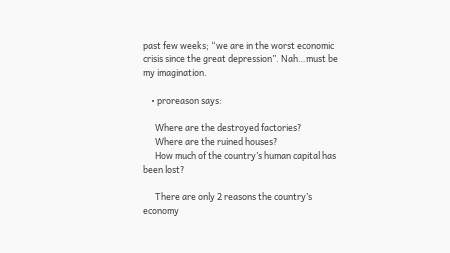past few weeks; “we are in the worst economic crisis since the great depression”. Nah…must be my imagination.

    • proreason says:

      Where are the destroyed factories?
      Where are the ruined houses?
      How much of the country’s human capital has been lost?

      There are only 2 reasons the country’s economy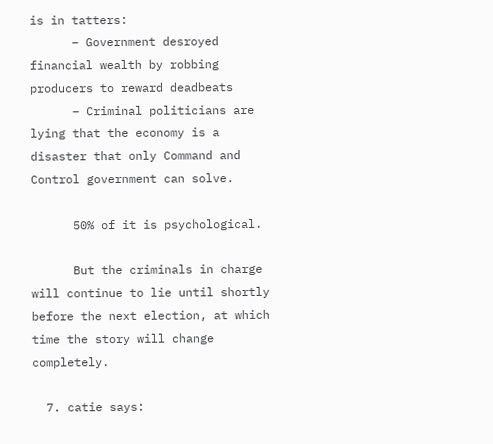is in tatters:
      – Government desroyed financial wealth by robbing producers to reward deadbeats
      – Criminal politicians are lying that the economy is a disaster that only Command and Control government can solve.

      50% of it is psychological.

      But the criminals in charge will continue to lie until shortly before the next election, at which time the story will change completely.

  7. catie says: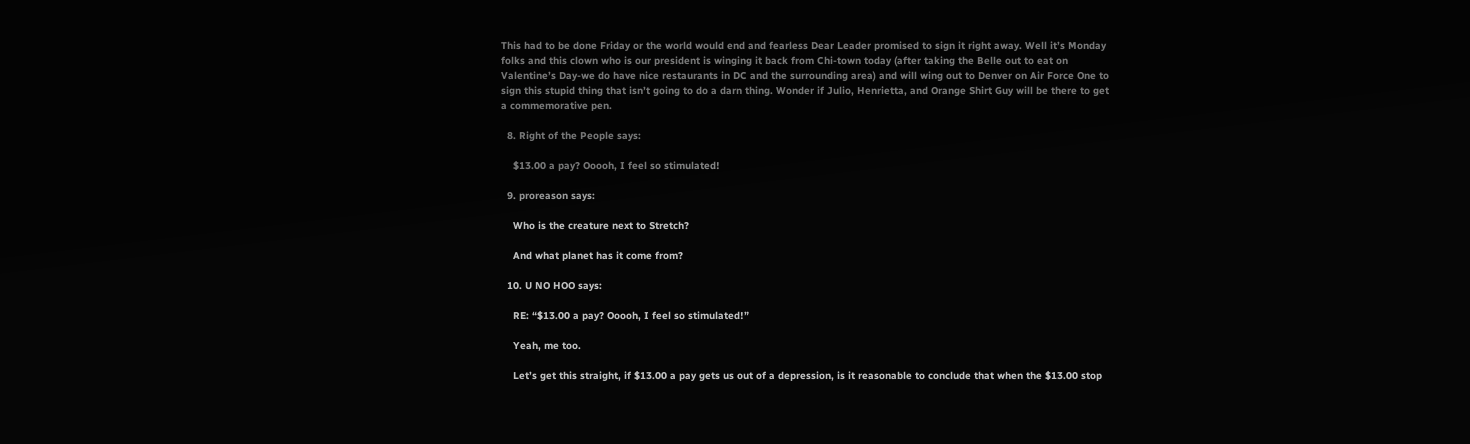This had to be done Friday or the world would end and fearless Dear Leader promised to sign it right away. Well it’s Monday folks and this clown who is our president is winging it back from Chi-town today (after taking the Belle out to eat on Valentine’s Day-we do have nice restaurants in DC and the surrounding area) and will wing out to Denver on Air Force One to sign this stupid thing that isn’t going to do a darn thing. Wonder if Julio, Henrietta, and Orange Shirt Guy will be there to get a commemorative pen.

  8. Right of the People says:

    $13.00 a pay? Ooooh, I feel so stimulated!

  9. proreason says:

    Who is the creature next to Stretch?

    And what planet has it come from?

  10. U NO HOO says:

    RE: “$13.00 a pay? Ooooh, I feel so stimulated!”

    Yeah, me too.

    Let’s get this straight, if $13.00 a pay gets us out of a depression, is it reasonable to conclude that when the $13.00 stop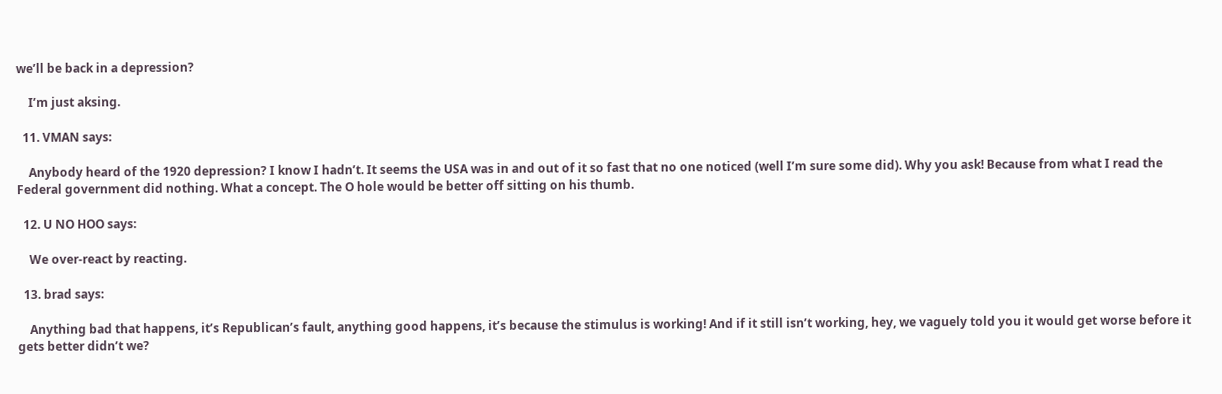we’ll be back in a depression?

    I’m just aksing.

  11. VMAN says:

    Anybody heard of the 1920 depression? I know I hadn’t. It seems the USA was in and out of it so fast that no one noticed (well I’m sure some did). Why you ask! Because from what I read the Federal government did nothing. What a concept. The O hole would be better off sitting on his thumb.

  12. U NO HOO says:

    We over-react by reacting.

  13. brad says:

    Anything bad that happens, it’s Republican’s fault, anything good happens, it’s because the stimulus is working! And if it still isn’t working, hey, we vaguely told you it would get worse before it gets better didn’t we?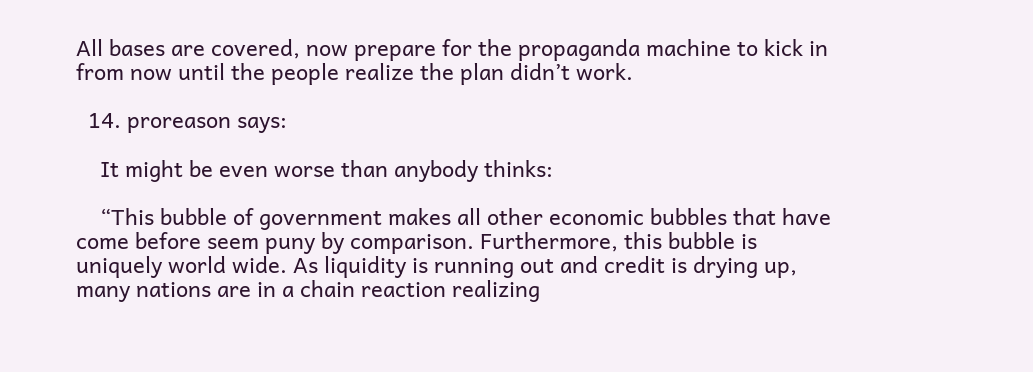All bases are covered, now prepare for the propaganda machine to kick in from now until the people realize the plan didn’t work.

  14. proreason says:

    It might be even worse than anybody thinks:

    “This bubble of government makes all other economic bubbles that have come before seem puny by comparison. Furthermore, this bubble is uniquely world wide. As liquidity is running out and credit is drying up, many nations are in a chain reaction realizing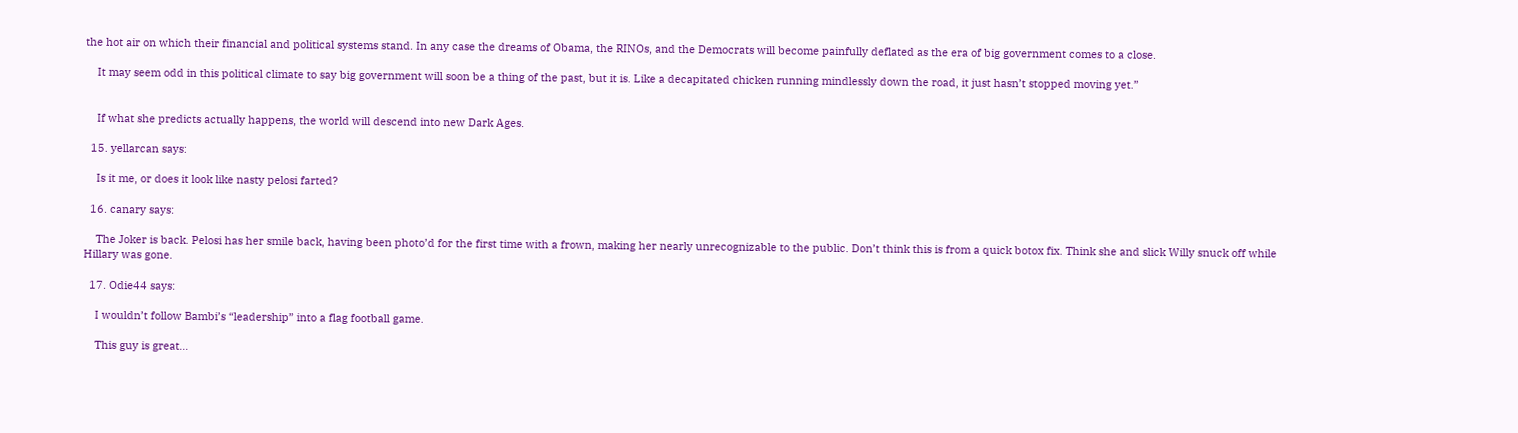the hot air on which their financial and political systems stand. In any case the dreams of Obama, the RINOs, and the Democrats will become painfully deflated as the era of big government comes to a close.

    It may seem odd in this political climate to say big government will soon be a thing of the past, but it is. Like a decapitated chicken running mindlessly down the road, it just hasn’t stopped moving yet.”


    If what she predicts actually happens, the world will descend into new Dark Ages.

  15. yellarcan says:

    Is it me, or does it look like nasty pelosi farted?

  16. canary says:

    The Joker is back. Pelosi has her smile back, having been photo’d for the first time with a frown, making her nearly unrecognizable to the public. Don’t think this is from a quick botox fix. Think she and slick Willy snuck off while Hillary was gone.

  17. Odie44 says:

    I wouldn’t follow Bambi’s “leadership” into a flag football game.

    This guy is great…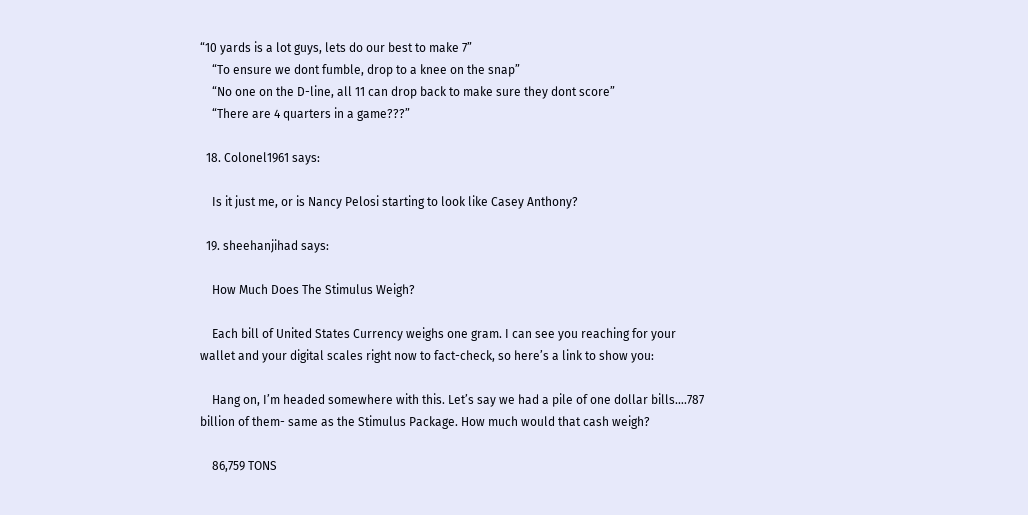“10 yards is a lot guys, lets do our best to make 7”
    “To ensure we dont fumble, drop to a knee on the snap”
    “No one on the D-line, all 11 can drop back to make sure they dont score”
    “There are 4 quarters in a game???”

  18. Colonel1961 says:

    Is it just me, or is Nancy Pelosi starting to look like Casey Anthony?

  19. sheehanjihad says:

    How Much Does The Stimulus Weigh?

    Each bill of United States Currency weighs one gram. I can see you reaching for your wallet and your digital scales right now to fact-check, so here’s a link to show you:

    Hang on, I’m headed somewhere with this. Let’s say we had a pile of one dollar bills….787 billion of them- same as the Stimulus Package. How much would that cash weigh?

    86,759 TONS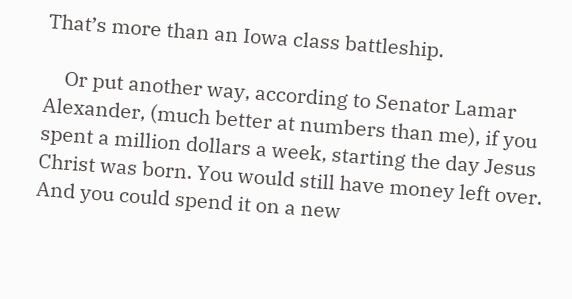That’s more than an Iowa class battleship.

    Or put another way, according to Senator Lamar Alexander, (much better at numbers than me), if you spent a million dollars a week, starting the day Jesus Christ was born. You would still have money left over. And you could spend it on a new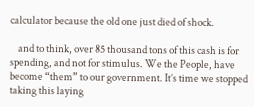calculator because the old one just died of shock.

    and to think, over 85 thousand tons of this cash is for spending, and not for stimulus. We the People, have become “them” to our government. It’s time we stopped taking this laying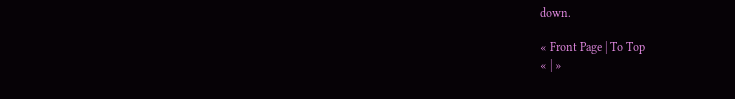down.

« Front Page | To Top
« | »